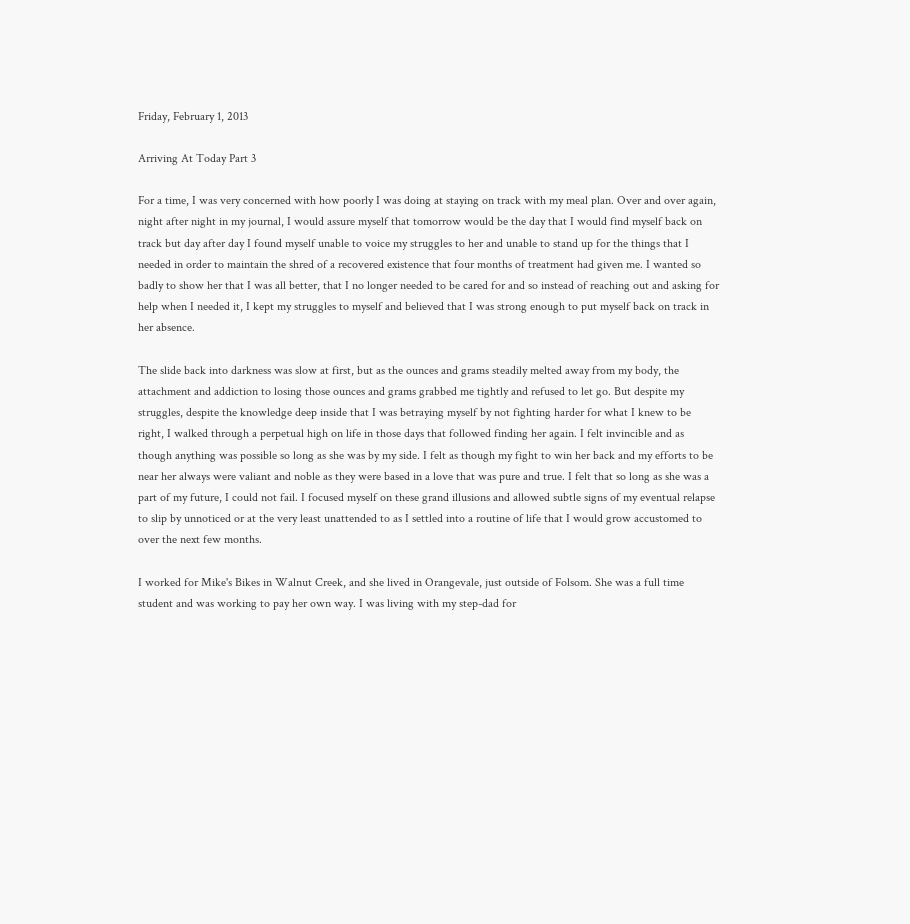Friday, February 1, 2013

Arriving At Today Part 3

For a time, I was very concerned with how poorly I was doing at staying on track with my meal plan. Over and over again, night after night in my journal, I would assure myself that tomorrow would be the day that I would find myself back on track but day after day I found myself unable to voice my struggles to her and unable to stand up for the things that I needed in order to maintain the shred of a recovered existence that four months of treatment had given me. I wanted so badly to show her that I was all better, that I no longer needed to be cared for and so instead of reaching out and asking for help when I needed it, I kept my struggles to myself and believed that I was strong enough to put myself back on track in her absence.

The slide back into darkness was slow at first, but as the ounces and grams steadily melted away from my body, the attachment and addiction to losing those ounces and grams grabbed me tightly and refused to let go. But despite my struggles, despite the knowledge deep inside that I was betraying myself by not fighting harder for what I knew to be right, I walked through a perpetual high on life in those days that followed finding her again. I felt invincible and as though anything was possible so long as she was by my side. I felt as though my fight to win her back and my efforts to be near her always were valiant and noble as they were based in a love that was pure and true. I felt that so long as she was a part of my future, I could not fail. I focused myself on these grand illusions and allowed subtle signs of my eventual relapse to slip by unnoticed or at the very least unattended to as I settled into a routine of life that I would grow accustomed to over the next few months.

I worked for Mike's Bikes in Walnut Creek, and she lived in Orangevale, just outside of Folsom. She was a full time student and was working to pay her own way. I was living with my step-dad for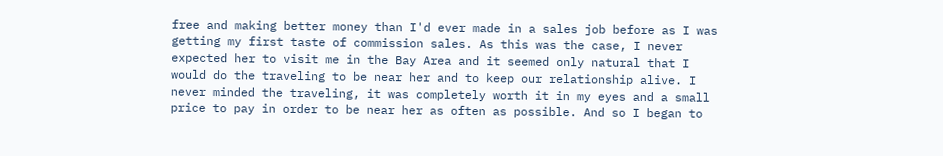free and making better money than I'd ever made in a sales job before as I was getting my first taste of commission sales. As this was the case, I never expected her to visit me in the Bay Area and it seemed only natural that I would do the traveling to be near her and to keep our relationship alive. I never minded the traveling, it was completely worth it in my eyes and a small price to pay in order to be near her as often as possible. And so I began to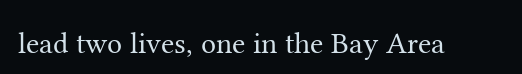lead two lives, one in the Bay Area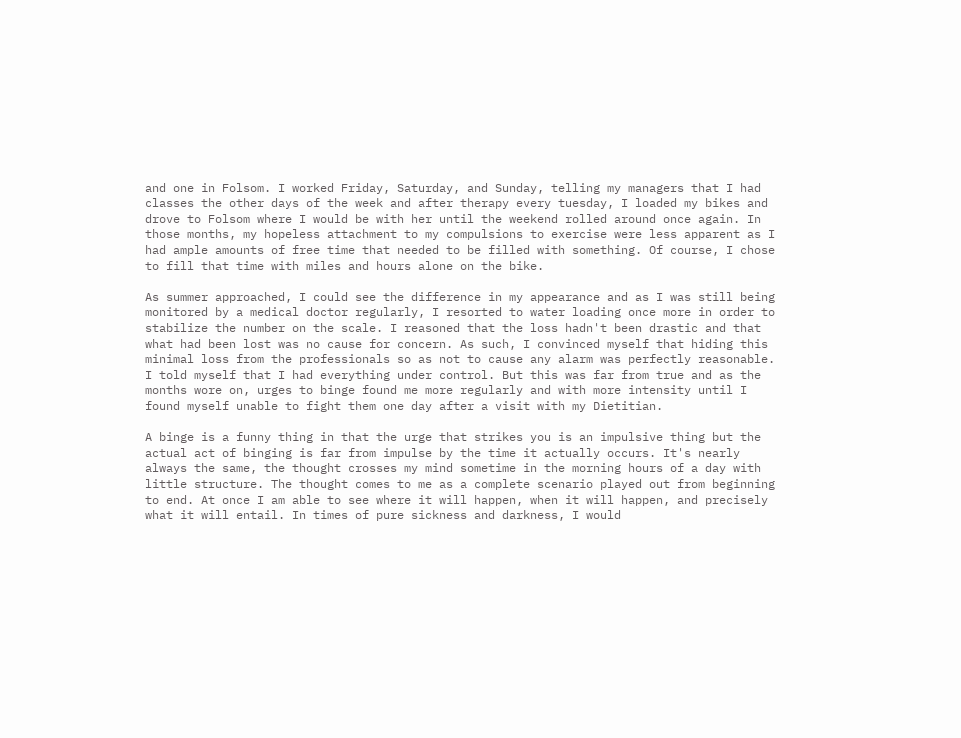and one in Folsom. I worked Friday, Saturday, and Sunday, telling my managers that I had classes the other days of the week and after therapy every tuesday, I loaded my bikes and drove to Folsom where I would be with her until the weekend rolled around once again. In those months, my hopeless attachment to my compulsions to exercise were less apparent as I had ample amounts of free time that needed to be filled with something. Of course, I chose to fill that time with miles and hours alone on the bike.

As summer approached, I could see the difference in my appearance and as I was still being monitored by a medical doctor regularly, I resorted to water loading once more in order to stabilize the number on the scale. I reasoned that the loss hadn't been drastic and that what had been lost was no cause for concern. As such, I convinced myself that hiding this minimal loss from the professionals so as not to cause any alarm was perfectly reasonable. I told myself that I had everything under control. But this was far from true and as the months wore on, urges to binge found me more regularly and with more intensity until I found myself unable to fight them one day after a visit with my Dietitian.

A binge is a funny thing in that the urge that strikes you is an impulsive thing but the actual act of binging is far from impulse by the time it actually occurs. It's nearly always the same, the thought crosses my mind sometime in the morning hours of a day with little structure. The thought comes to me as a complete scenario played out from beginning to end. At once I am able to see where it will happen, when it will happen, and precisely what it will entail. In times of pure sickness and darkness, I would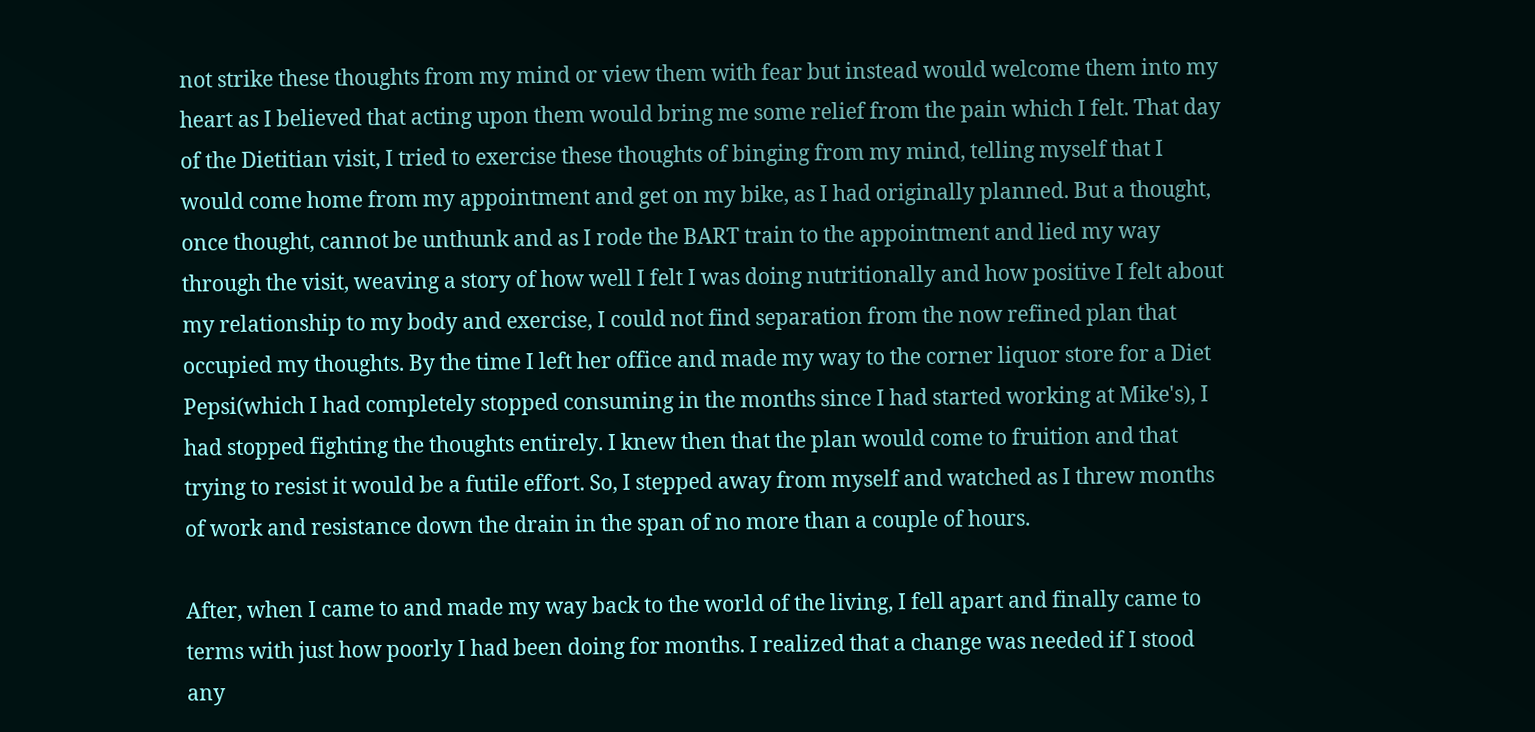not strike these thoughts from my mind or view them with fear but instead would welcome them into my heart as I believed that acting upon them would bring me some relief from the pain which I felt. That day of the Dietitian visit, I tried to exercise these thoughts of binging from my mind, telling myself that I would come home from my appointment and get on my bike, as I had originally planned. But a thought, once thought, cannot be unthunk and as I rode the BART train to the appointment and lied my way through the visit, weaving a story of how well I felt I was doing nutritionally and how positive I felt about my relationship to my body and exercise, I could not find separation from the now refined plan that occupied my thoughts. By the time I left her office and made my way to the corner liquor store for a Diet Pepsi(which I had completely stopped consuming in the months since I had started working at Mike's), I had stopped fighting the thoughts entirely. I knew then that the plan would come to fruition and that trying to resist it would be a futile effort. So, I stepped away from myself and watched as I threw months of work and resistance down the drain in the span of no more than a couple of hours.

After, when I came to and made my way back to the world of the living, I fell apart and finally came to terms with just how poorly I had been doing for months. I realized that a change was needed if I stood any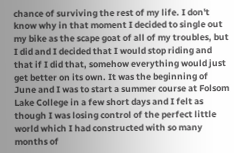chance of surviving the rest of my life. I don't know why in that moment I decided to single out my bike as the scape goat of all of my troubles, but I did and I decided that I would stop riding and that if I did that, somehow everything would just get better on its own. It was the beginning of June and I was to start a summer course at Folsom Lake College in a few short days and I felt as though I was losing control of the perfect little world which I had constructed with so many months of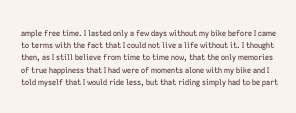ample free time. I lasted only a few days without my bike before I came to terms with the fact that I could not live a life without it. I thought then, as I still believe from time to time now, that the only memories of true happiness that I had were of moments alone with my bike and I told myself that I would ride less, but that riding simply had to be part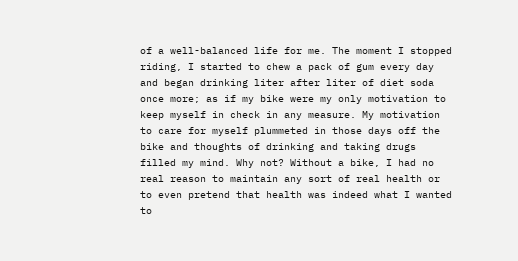of a well-balanced life for me. The moment I stopped riding, I started to chew a pack of gum every day and began drinking liter after liter of diet soda once more; as if my bike were my only motivation to keep myself in check in any measure. My motivation to care for myself plummeted in those days off the bike and thoughts of drinking and taking drugs filled my mind. Why not? Without a bike, I had no real reason to maintain any sort of real health or to even pretend that health was indeed what I wanted to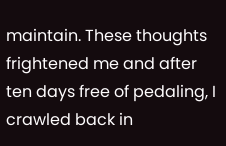maintain. These thoughts frightened me and after ten days free of pedaling, I crawled back in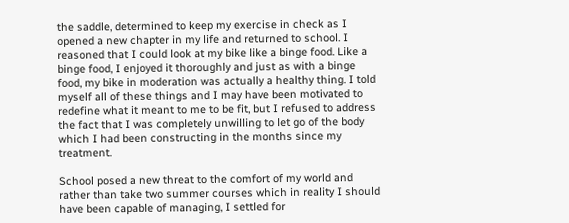the saddle, determined to keep my exercise in check as I opened a new chapter in my life and returned to school. I reasoned that I could look at my bike like a binge food. Like a binge food, I enjoyed it thoroughly and just as with a binge food, my bike in moderation was actually a healthy thing. I told myself all of these things and I may have been motivated to redefine what it meant to me to be fit, but I refused to address the fact that I was completely unwilling to let go of the body which I had been constructing in the months since my treatment.

School posed a new threat to the comfort of my world and rather than take two summer courses which in reality I should have been capable of managing, I settled for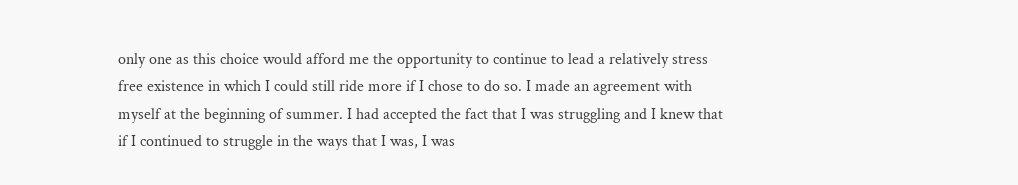only one as this choice would afford me the opportunity to continue to lead a relatively stress free existence in which I could still ride more if I chose to do so. I made an agreement with myself at the beginning of summer. I had accepted the fact that I was struggling and I knew that if I continued to struggle in the ways that I was, I was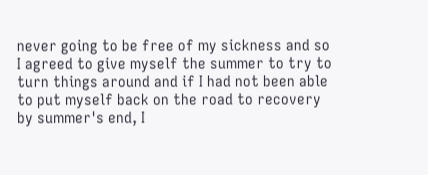never going to be free of my sickness and so I agreed to give myself the summer to try to turn things around and if I had not been able to put myself back on the road to recovery by summer's end, I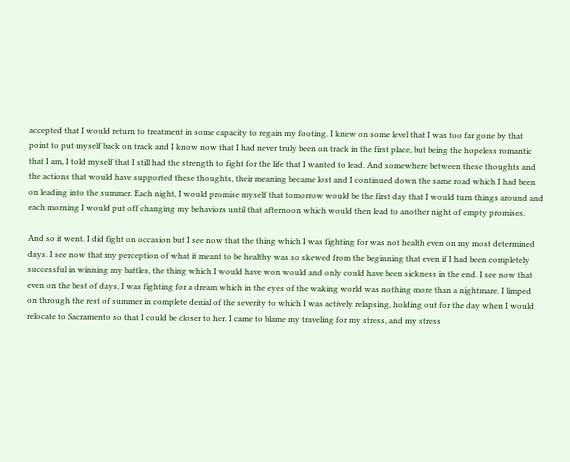accepted that I would return to treatment in some capacity to regain my footing. I knew on some level that I was too far gone by that point to put myself back on track and I know now that I had never truly been on track in the first place, but being the hopeless romantic that I am, I told myself that I still had the strength to fight for the life that I wanted to lead. And somewhere between these thoughts and the actions that would have supported these thoughts, their meaning became lost and I continued down the same road which I had been on leading into the summer. Each night, I would promise myself that tomorrow would be the first day that I would turn things around and each morning I would put off changing my behaviors until that afternoon which would then lead to another night of empty promises.

And so it went. I did fight on occasion but I see now that the thing which I was fighting for was not health even on my most determined days. I see now that my perception of what it meant to be healthy was so skewed from the beginning that even if I had been completely successful in winning my battles, the thing which I would have won would and only could have been sickness in the end. I see now that even on the best of days, I was fighting for a dream which in the eyes of the waking world was nothing more than a nightmare. I limped on through the rest of summer in complete denial of the severity to which I was actively relapsing, holding out for the day when I would relocate to Sacramento so that I could be closer to her. I came to blame my traveling for my stress, and my stress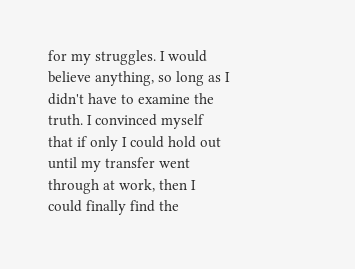for my struggles. I would believe anything, so long as I didn't have to examine the truth. I convinced myself that if only I could hold out until my transfer went through at work, then I could finally find the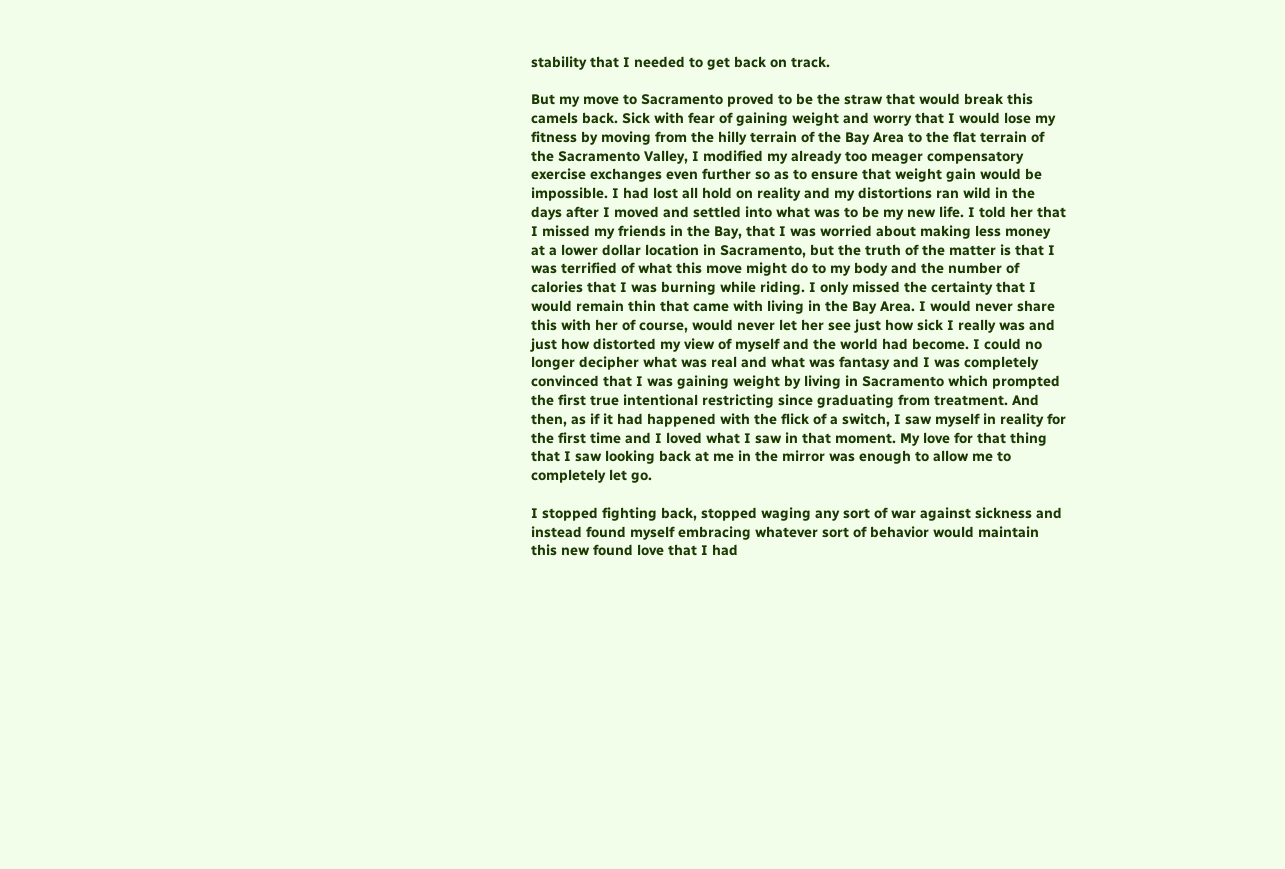stability that I needed to get back on track.

But my move to Sacramento proved to be the straw that would break this camels back. Sick with fear of gaining weight and worry that I would lose my fitness by moving from the hilly terrain of the Bay Area to the flat terrain of the Sacramento Valley, I modified my already too meager compensatory exercise exchanges even further so as to ensure that weight gain would be impossible. I had lost all hold on reality and my distortions ran wild in the days after I moved and settled into what was to be my new life. I told her that I missed my friends in the Bay, that I was worried about making less money at a lower dollar location in Sacramento, but the truth of the matter is that I was terrified of what this move might do to my body and the number of calories that I was burning while riding. I only missed the certainty that I would remain thin that came with living in the Bay Area. I would never share this with her of course, would never let her see just how sick I really was and just how distorted my view of myself and the world had become. I could no longer decipher what was real and what was fantasy and I was completely convinced that I was gaining weight by living in Sacramento which prompted the first true intentional restricting since graduating from treatment. And then, as if it had happened with the flick of a switch, I saw myself in reality for the first time and I loved what I saw in that moment. My love for that thing that I saw looking back at me in the mirror was enough to allow me to completely let go.

I stopped fighting back, stopped waging any sort of war against sickness and instead found myself embracing whatever sort of behavior would maintain this new found love that I had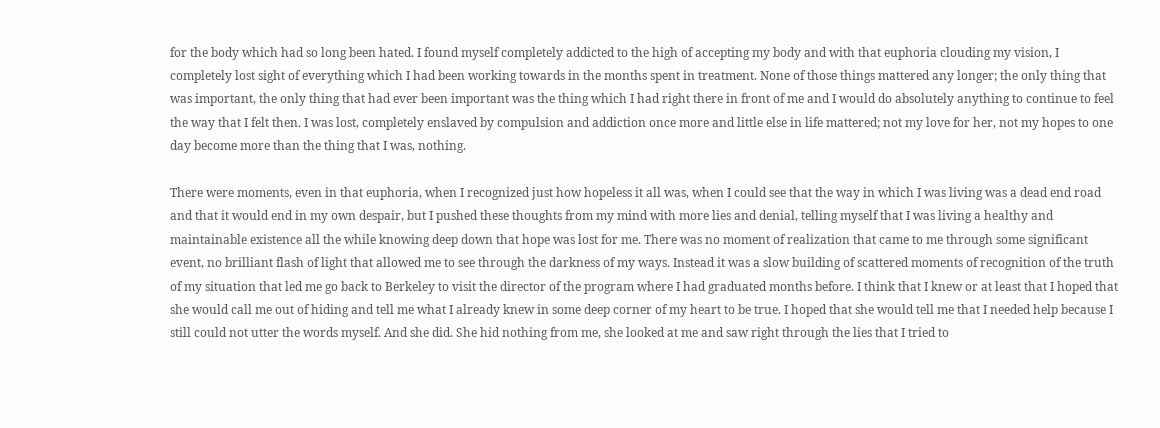for the body which had so long been hated. I found myself completely addicted to the high of accepting my body and with that euphoria clouding my vision, I completely lost sight of everything which I had been working towards in the months spent in treatment. None of those things mattered any longer; the only thing that was important, the only thing that had ever been important was the thing which I had right there in front of me and I would do absolutely anything to continue to feel the way that I felt then. I was lost, completely enslaved by compulsion and addiction once more and little else in life mattered; not my love for her, not my hopes to one day become more than the thing that I was, nothing.

There were moments, even in that euphoria, when I recognized just how hopeless it all was, when I could see that the way in which I was living was a dead end road and that it would end in my own despair, but I pushed these thoughts from my mind with more lies and denial, telling myself that I was living a healthy and maintainable existence all the while knowing deep down that hope was lost for me. There was no moment of realization that came to me through some significant event, no brilliant flash of light that allowed me to see through the darkness of my ways. Instead it was a slow building of scattered moments of recognition of the truth of my situation that led me go back to Berkeley to visit the director of the program where I had graduated months before. I think that I knew or at least that I hoped that she would call me out of hiding and tell me what I already knew in some deep corner of my heart to be true. I hoped that she would tell me that I needed help because I still could not utter the words myself. And she did. She hid nothing from me, she looked at me and saw right through the lies that I tried to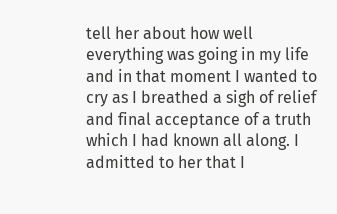tell her about how well everything was going in my life and in that moment I wanted to cry as I breathed a sigh of relief and final acceptance of a truth which I had known all along. I admitted to her that I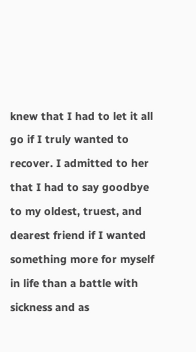knew that I had to let it all go if I truly wanted to recover. I admitted to her that I had to say goodbye to my oldest, truest, and dearest friend if I wanted something more for myself in life than a battle with sickness and as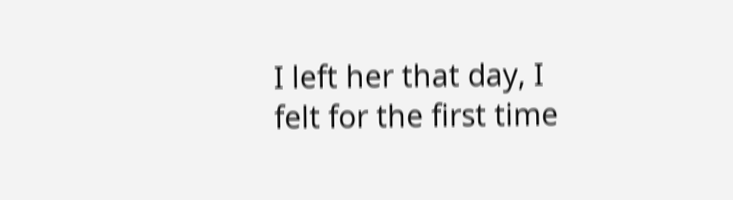I left her that day, I felt for the first time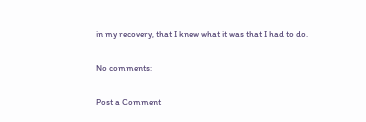in my recovery, that I knew what it was that I had to do.

No comments:

Post a Comment